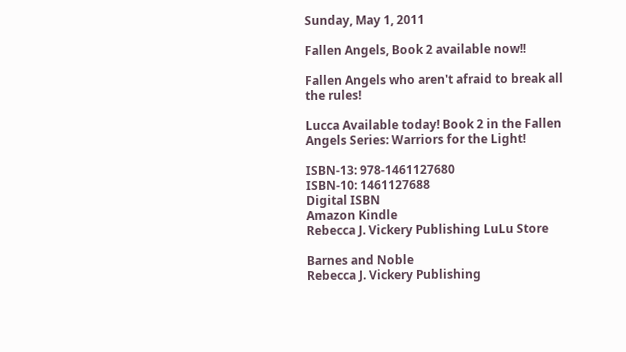Sunday, May 1, 2011

Fallen Angels, Book 2 available now!!

Fallen Angels who aren't afraid to break all the rules!

Lucca Available today! Book 2 in the Fallen Angels Series: Warriors for the Light!

ISBN-13: 978-1461127680
ISBN-10: 1461127688
Digital ISBN
Amazon Kindle
Rebecca J. Vickery Publishing LuLu Store

Barnes and Noble
Rebecca J. Vickery Publishing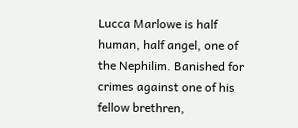Lucca Marlowe is half human, half angel, one of the Nephilim. Banished for crimes against one of his fellow brethren,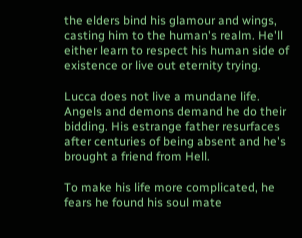the elders bind his glamour and wings, casting him to the human's realm. He'll either learn to respect his human side of existence or live out eternity trying.

Lucca does not live a mundane life. Angels and demons demand he do their bidding. His estrange father resurfaces after centuries of being absent and he's brought a friend from Hell.

To make his life more complicated, he fears he found his soul mate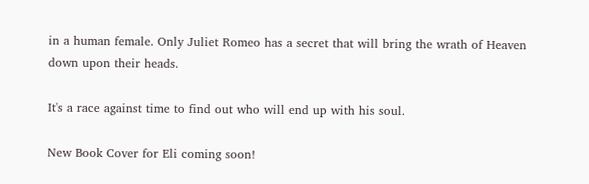in a human female. Only Juliet Romeo has a secret that will bring the wrath of Heaven down upon their heads.

It's a race against time to find out who will end up with his soul.

New Book Cover for Eli coming soon!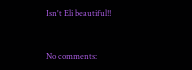Isn't Eli beautiful!!


No comments: